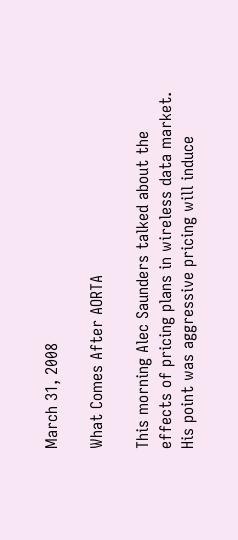March 31, 2008

What Comes After AORTA

This morning Alec Saunders talked about the effects of pricing plans in wireless data market. His point was aggressive pricing will induce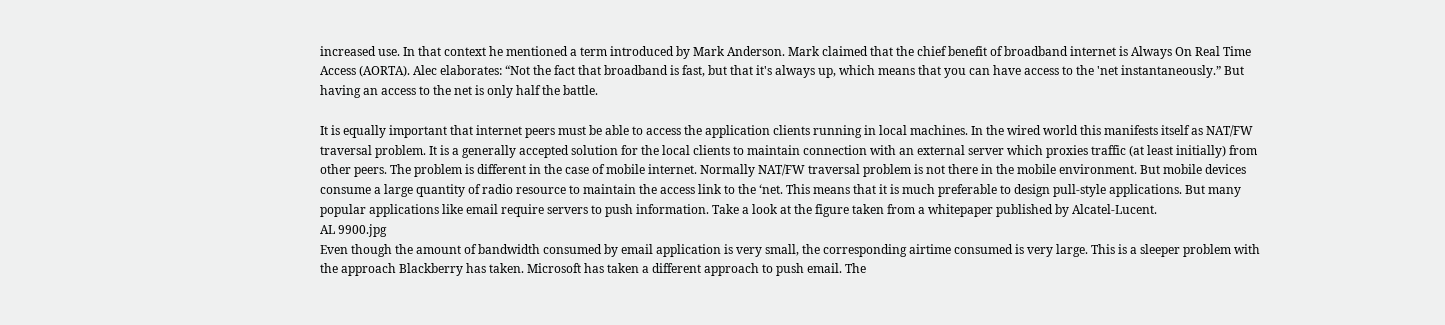increased use. In that context he mentioned a term introduced by Mark Anderson. Mark claimed that the chief benefit of broadband internet is Always On Real Time Access (AORTA). Alec elaborates: “Not the fact that broadband is fast, but that it's always up, which means that you can have access to the 'net instantaneously.” But having an access to the net is only half the battle.

It is equally important that internet peers must be able to access the application clients running in local machines. In the wired world this manifests itself as NAT/FW traversal problem. It is a generally accepted solution for the local clients to maintain connection with an external server which proxies traffic (at least initially) from other peers. The problem is different in the case of mobile internet. Normally NAT/FW traversal problem is not there in the mobile environment. But mobile devices consume a large quantity of radio resource to maintain the access link to the ‘net. This means that it is much preferable to design pull-style applications. But many popular applications like email require servers to push information. Take a look at the figure taken from a whitepaper published by Alcatel-Lucent.
AL 9900.jpg
Even though the amount of bandwidth consumed by email application is very small, the corresponding airtime consumed is very large. This is a sleeper problem with the approach Blackberry has taken. Microsoft has taken a different approach to push email. The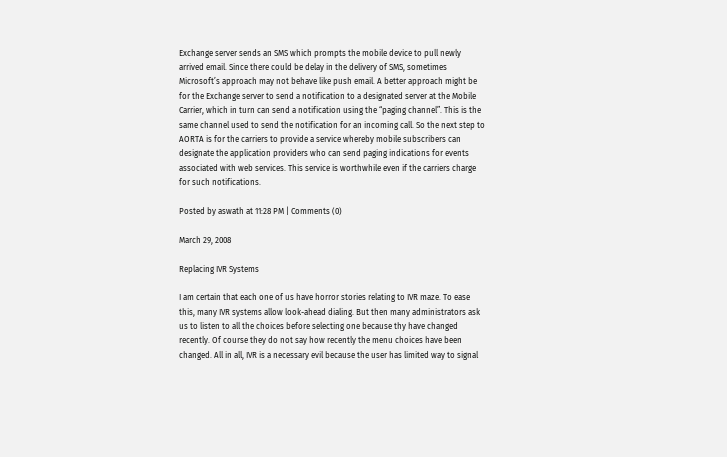Exchange server sends an SMS which prompts the mobile device to pull newly arrived email. Since there could be delay in the delivery of SMS, sometimes Microsoft’s approach may not behave like push email. A better approach might be for the Exchange server to send a notification to a designated server at the Mobile Carrier, which in turn can send a notification using the “paging channel”. This is the same channel used to send the notification for an incoming call. So the next step to AORTA is for the carriers to provide a service whereby mobile subscribers can designate the application providers who can send paging indications for events associated with web services. This service is worthwhile even if the carriers charge for such notifications.

Posted by aswath at 11:28 PM | Comments (0)

March 29, 2008

Replacing IVR Systems

I am certain that each one of us have horror stories relating to IVR maze. To ease this, many IVR systems allow look-ahead dialing. But then many administrators ask us to listen to all the choices before selecting one because thy have changed recently. Of course they do not say how recently the menu choices have been changed. All in all, IVR is a necessary evil because the user has limited way to signal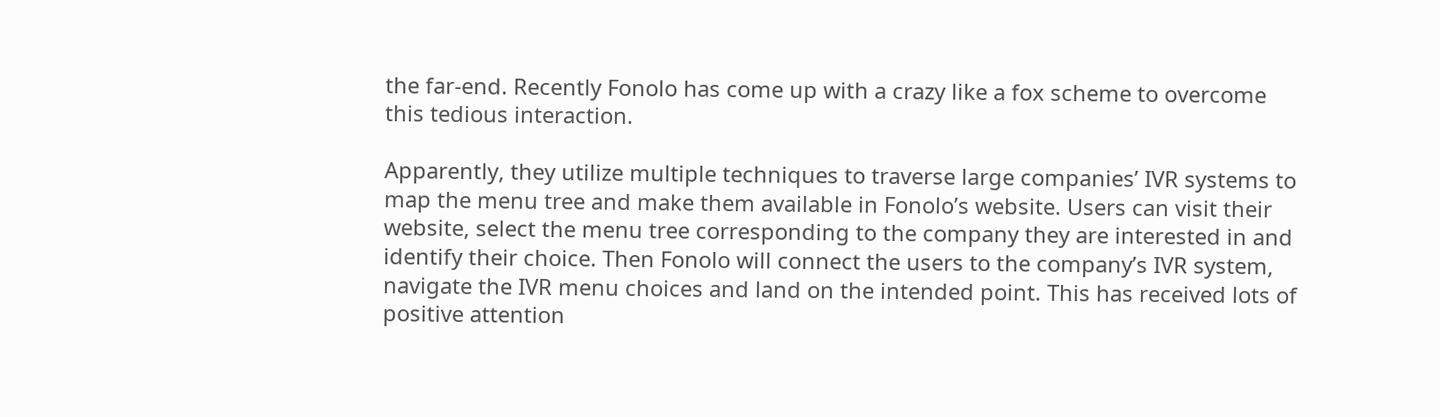the far-end. Recently Fonolo has come up with a crazy like a fox scheme to overcome this tedious interaction.

Apparently, they utilize multiple techniques to traverse large companies’ IVR systems to map the menu tree and make them available in Fonolo’s website. Users can visit their website, select the menu tree corresponding to the company they are interested in and identify their choice. Then Fonolo will connect the users to the company’s IVR system, navigate the IVR menu choices and land on the intended point. This has received lots of positive attention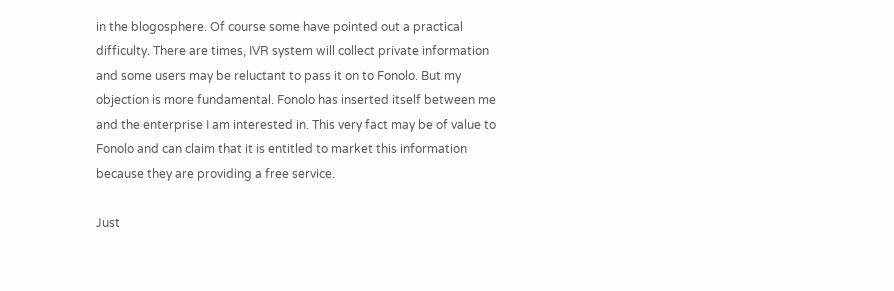in the blogosphere. Of course some have pointed out a practical difficulty. There are times, IVR system will collect private information and some users may be reluctant to pass it on to Fonolo. But my objection is more fundamental. Fonolo has inserted itself between me and the enterprise I am interested in. This very fact may be of value to Fonolo and can claim that it is entitled to market this information because they are providing a free service.

Just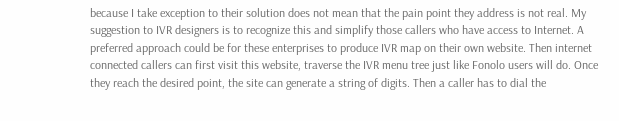because I take exception to their solution does not mean that the pain point they address is not real. My suggestion to IVR designers is to recognize this and simplify those callers who have access to Internet. A preferred approach could be for these enterprises to produce IVR map on their own website. Then internet connected callers can first visit this website, traverse the IVR menu tree just like Fonolo users will do. Once they reach the desired point, the site can generate a string of digits. Then a caller has to dial the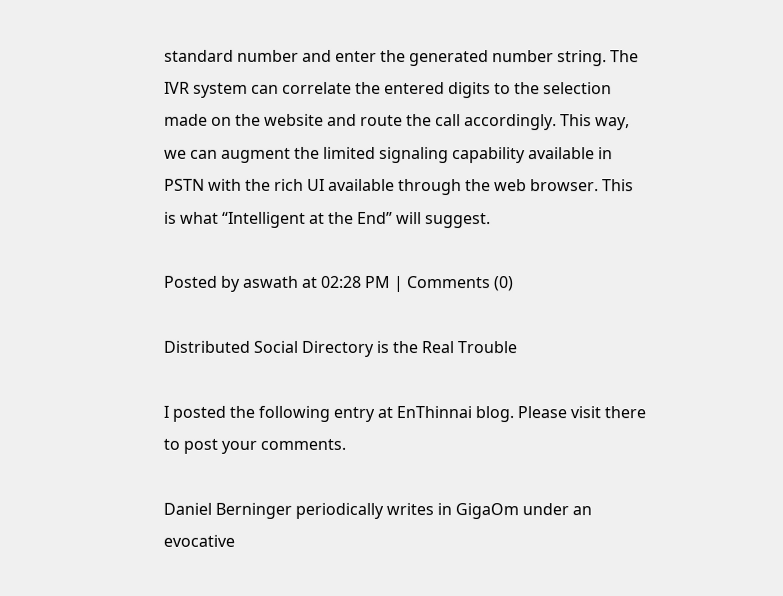standard number and enter the generated number string. The IVR system can correlate the entered digits to the selection made on the website and route the call accordingly. This way, we can augment the limited signaling capability available in PSTN with the rich UI available through the web browser. This is what “Intelligent at the End” will suggest.

Posted by aswath at 02:28 PM | Comments (0)

Distributed Social Directory is the Real Trouble

I posted the following entry at EnThinnai blog. Please visit there to post your comments.

Daniel Berninger periodically writes in GigaOm under an evocative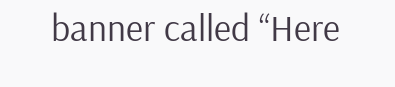banner called “Here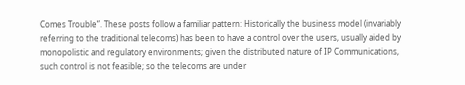Comes Trouble”. These posts follow a familiar pattern: Historically the business model (invariably referring to the traditional telecoms) has been to have a control over the users, usually aided by monopolistic and regulatory environments; given the distributed nature of IP Communications, such control is not feasible; so the telecoms are under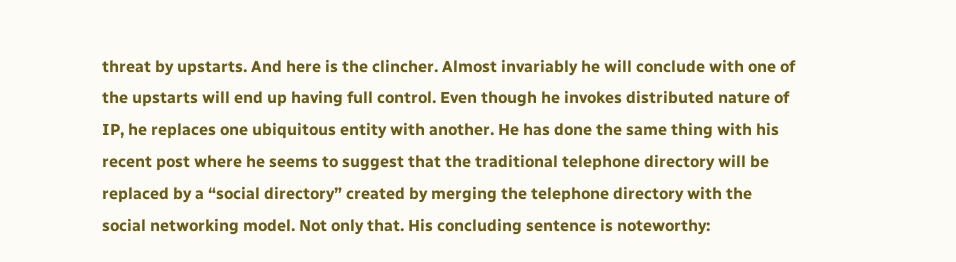threat by upstarts. And here is the clincher. Almost invariably he will conclude with one of the upstarts will end up having full control. Even though he invokes distributed nature of IP, he replaces one ubiquitous entity with another. He has done the same thing with his recent post where he seems to suggest that the traditional telephone directory will be replaced by a “social directory” created by merging the telephone directory with the social networking model. Not only that. His concluding sentence is noteworthy: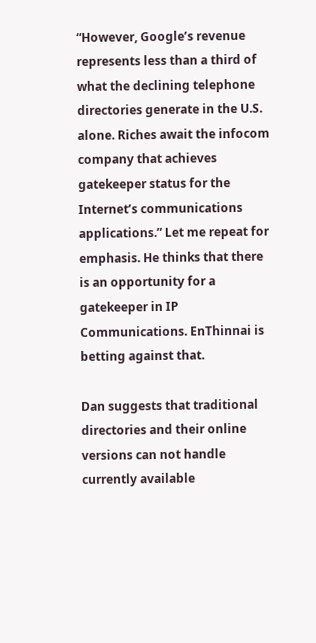“However, Google’s revenue represents less than a third of what the declining telephone directories generate in the U.S. alone. Riches await the infocom company that achieves gatekeeper status for the Internet’s communications applications.” Let me repeat for emphasis. He thinks that there is an opportunity for a gatekeeper in IP Communications. EnThinnai is betting against that.

Dan suggests that traditional directories and their online versions can not handle currently available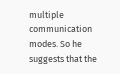multiple communication modes. So he suggests that the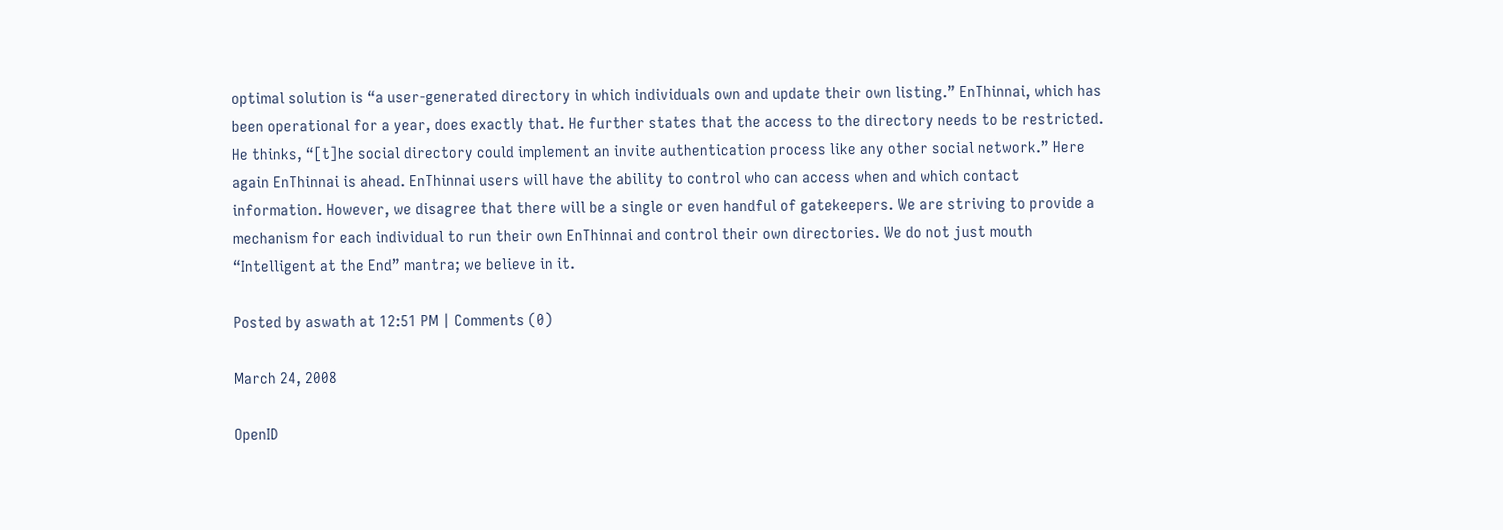optimal solution is “a user-generated directory in which individuals own and update their own listing.” EnThinnai, which has been operational for a year, does exactly that. He further states that the access to the directory needs to be restricted. He thinks, “[t]he social directory could implement an invite authentication process like any other social network.” Here again EnThinnai is ahead. EnThinnai users will have the ability to control who can access when and which contact information. However, we disagree that there will be a single or even handful of gatekeepers. We are striving to provide a mechanism for each individual to run their own EnThinnai and control their own directories. We do not just mouth “Intelligent at the End” mantra; we believe in it.

Posted by aswath at 12:51 PM | Comments (0)

March 24, 2008

OpenID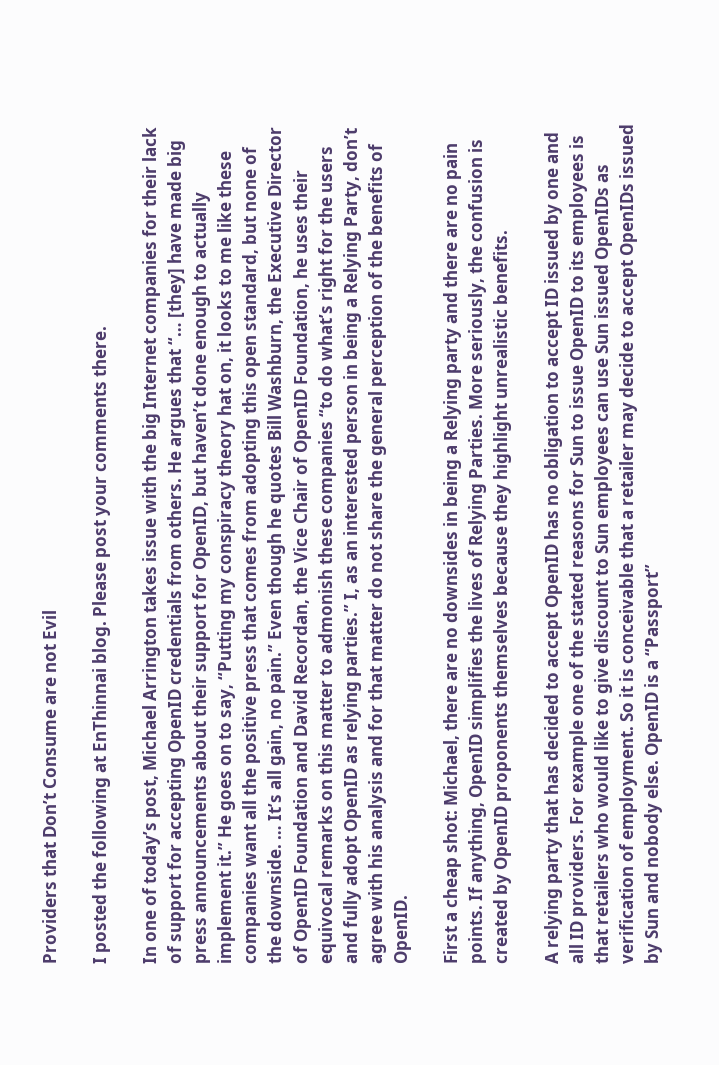Providers that Don’t Consume are not Evil

I posted the following at EnThinnai blog. Please post your comments there.

In one of today’s post, Michael Arrington takes issue with the big Internet companies for their lack of support for accepting OpenID credentials from others. He argues that “… [they] have made big press announcements about their support for OpenID, but haven’t done enough to actually implement it.” He goes on to say, “Putting my conspiracy theory hat on, it looks to me like these companies want all the positive press that comes from adopting this open standard, but none of the downside. … It’s all gain, no pain.” Even though he quotes Bill Washburn, the Executive Director of OpenID Foundation and David Recordan, the Vice Chair of OpenID Foundation, he uses their equivocal remarks on this matter to admonish these companies “to do what’s right for the users and fully adopt OpenID as relying parties.” I, as an interested person in being a Relying Party, don’t agree with his analysis and for that matter do not share the general perception of the benefits of OpenID.

First a cheap shot: Michael, there are no downsides in being a Relying party and there are no pain points. If anything, OpenID simplifies the lives of Relying Parties. More seriously, the confusion is created by OpenID proponents themselves because they highlight unrealistic benefits.

A relying party that has decided to accept OpenID has no obligation to accept ID issued by one and all ID providers. For example one of the stated reasons for Sun to issue OpenID to its employees is that retailers who would like to give discount to Sun employees can use Sun issued OpenIDs as verification of employment. So it is conceivable that a retailer may decide to accept OpenIDs issued by Sun and nobody else. OpenID is a “Passport”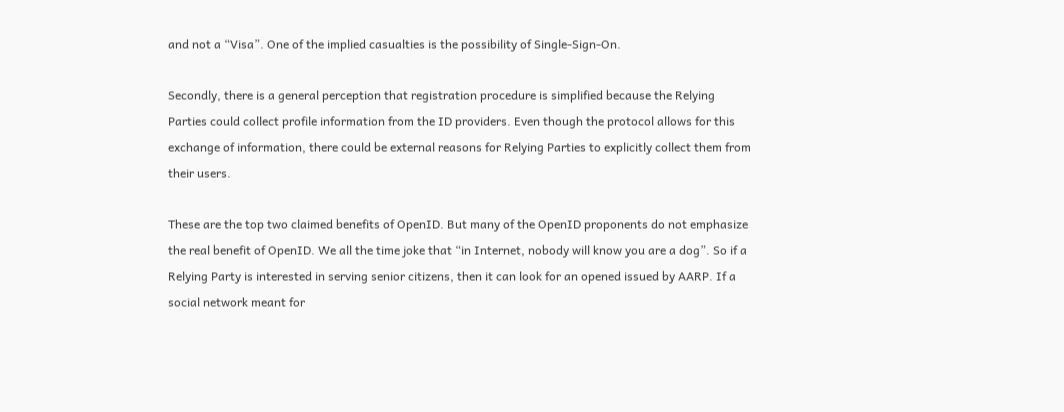and not a “Visa”. One of the implied casualties is the possibility of Single-Sign-On.

Secondly, there is a general perception that registration procedure is simplified because the Relying Parties could collect profile information from the ID providers. Even though the protocol allows for this exchange of information, there could be external reasons for Relying Parties to explicitly collect them from their users.

These are the top two claimed benefits of OpenID. But many of the OpenID proponents do not emphasize the real benefit of OpenID. We all the time joke that “in Internet, nobody will know you are a dog”. So if a Relying Party is interested in serving senior citizens, then it can look for an opened issued by AARP. If a social network meant for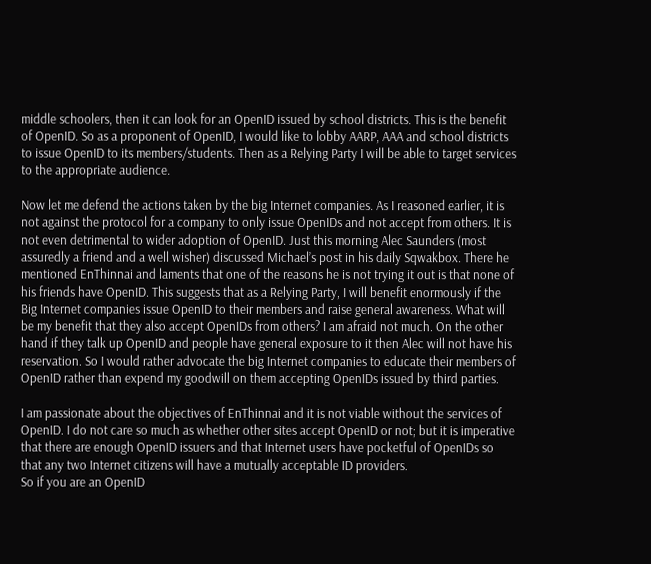middle schoolers, then it can look for an OpenID issued by school districts. This is the benefit of OpenID. So as a proponent of OpenID, I would like to lobby AARP, AAA and school districts to issue OpenID to its members/students. Then as a Relying Party I will be able to target services to the appropriate audience.

Now let me defend the actions taken by the big Internet companies. As I reasoned earlier, it is not against the protocol for a company to only issue OpenIDs and not accept from others. It is not even detrimental to wider adoption of OpenID. Just this morning Alec Saunders (most assuredly a friend and a well wisher) discussed Michael’s post in his daily Sqwakbox. There he mentioned EnThinnai and laments that one of the reasons he is not trying it out is that none of his friends have OpenID. This suggests that as a Relying Party, I will benefit enormously if the Big Internet companies issue OpenID to their members and raise general awareness. What will be my benefit that they also accept OpenIDs from others? I am afraid not much. On the other hand if they talk up OpenID and people have general exposure to it then Alec will not have his reservation. So I would rather advocate the big Internet companies to educate their members of OpenID rather than expend my goodwill on them accepting OpenIDs issued by third parties.

I am passionate about the objectives of EnThinnai and it is not viable without the services of OpenID. I do not care so much as whether other sites accept OpenID or not; but it is imperative that there are enough OpenID issuers and that Internet users have pocketful of OpenIDs so that any two Internet citizens will have a mutually acceptable ID providers.
So if you are an OpenID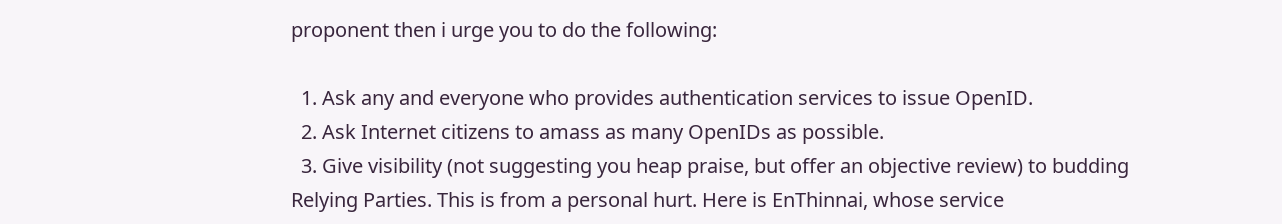proponent then i urge you to do the following:

  1. Ask any and everyone who provides authentication services to issue OpenID.
  2. Ask Internet citizens to amass as many OpenIDs as possible.
  3. Give visibility (not suggesting you heap praise, but offer an objective review) to budding Relying Parties. This is from a personal hurt. Here is EnThinnai, whose service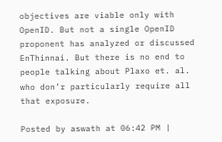objectives are viable only with OpenID. But not a single OpenID proponent has analyzed or discussed EnThinnai. But there is no end to people talking about Plaxo et. al. who don’r particularly require all that exposure.

Posted by aswath at 06:42 PM |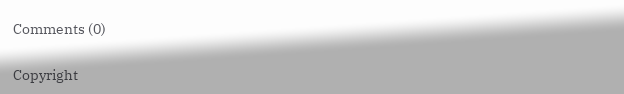Comments (0)

Copyright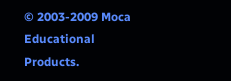© 2003-2009 Moca Educational Products.